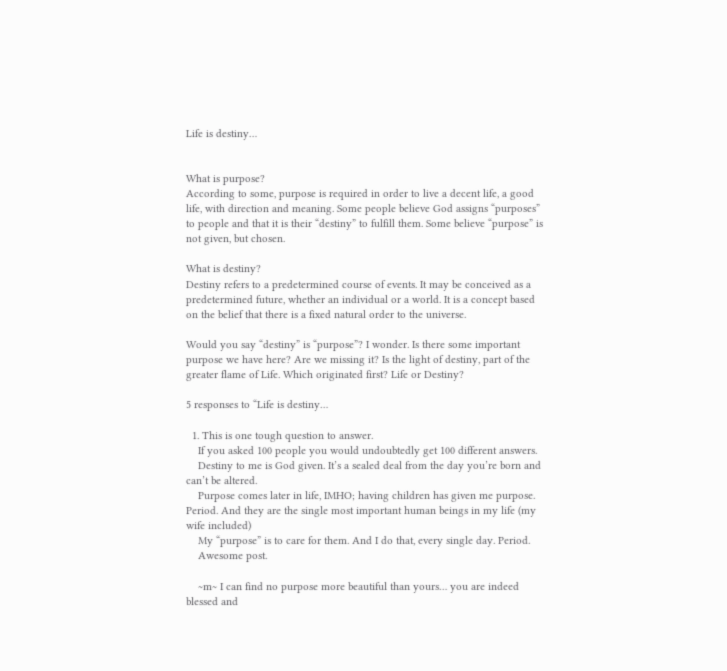Life is destiny…


What is purpose?
According to some, purpose is required in order to live a decent life, a good life, with direction and meaning. Some people believe God assigns “purposes” to people and that it is their “destiny” to fulfill them. Some believe “purpose” is not given, but chosen.

What is destiny?
Destiny refers to a predetermined course of events. It may be conceived as a predetermined future, whether an individual or a world. It is a concept based on the belief that there is a fixed natural order to the universe.

Would you say “destiny” is “purpose”? I wonder. Is there some important purpose we have here? Are we missing it? Is the light of destiny, part of the greater flame of Life. Which originated first? Life or Destiny?

5 responses to “Life is destiny…

  1. This is one tough question to answer.
    If you asked 100 people you would undoubtedly get 100 different answers.
    Destiny to me is God given. It’s a sealed deal from the day you’re born and can’t be altered.
    Purpose comes later in life, IMHO; having children has given me purpose. Period. And they are the single most important human beings in my life (my wife included)
    My “purpose” is to care for them. And I do that, every single day. Period.
    Awesome post.

    ~m~ I can find no purpose more beautiful than yours… you are indeed blessed and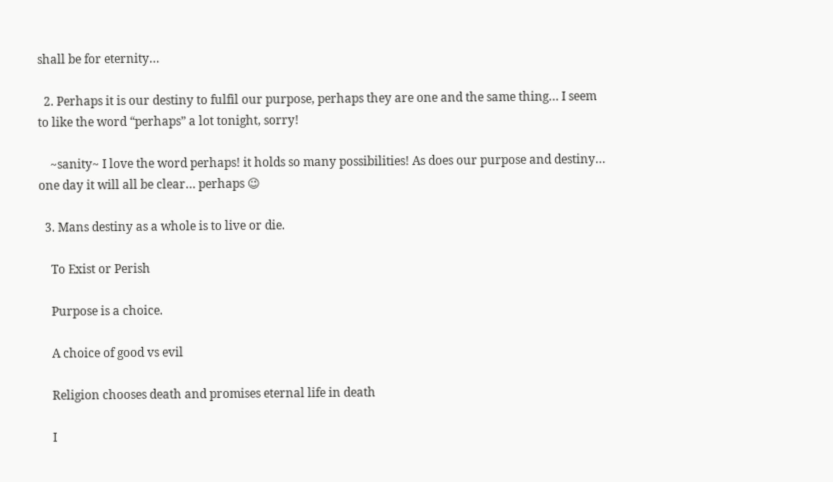shall be for eternity…

  2. Perhaps it is our destiny to fulfil our purpose, perhaps they are one and the same thing… I seem to like the word “perhaps” a lot tonight, sorry!

    ~sanity~ I love the word perhaps! it holds so many possibilities! As does our purpose and destiny… one day it will all be clear… perhaps 😉

  3. Mans destiny as a whole is to live or die.

    To Exist or Perish

    Purpose is a choice.

    A choice of good vs evil

    Religion chooses death and promises eternal life in death

    I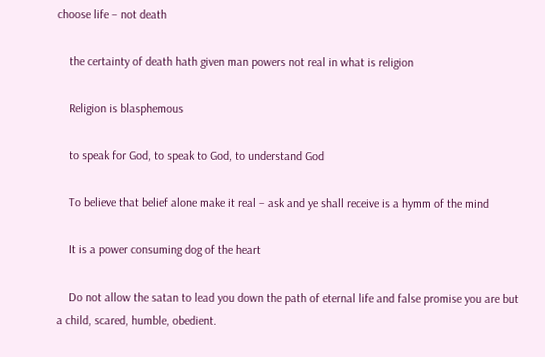choose life – not death

    the certainty of death hath given man powers not real in what is religion

    Religion is blasphemous

    to speak for God, to speak to God, to understand God

    To believe that belief alone make it real – ask and ye shall receive is a hymm of the mind

    It is a power consuming dog of the heart

    Do not allow the satan to lead you down the path of eternal life and false promise you are but a child, scared, humble, obedient.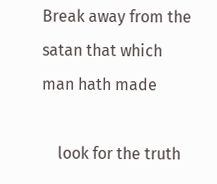Break away from the satan that which man hath made

    look for the truth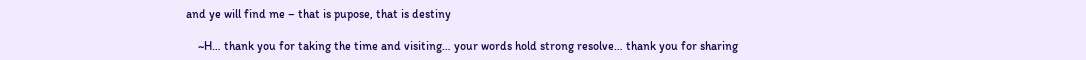and ye will find me – that is pupose, that is destiny

    ~H… thank you for taking the time and visiting… your words hold strong resolve… thank you for sharing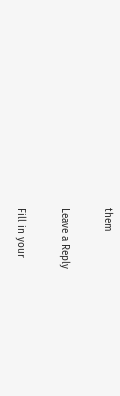them

Leave a Reply

Fill in your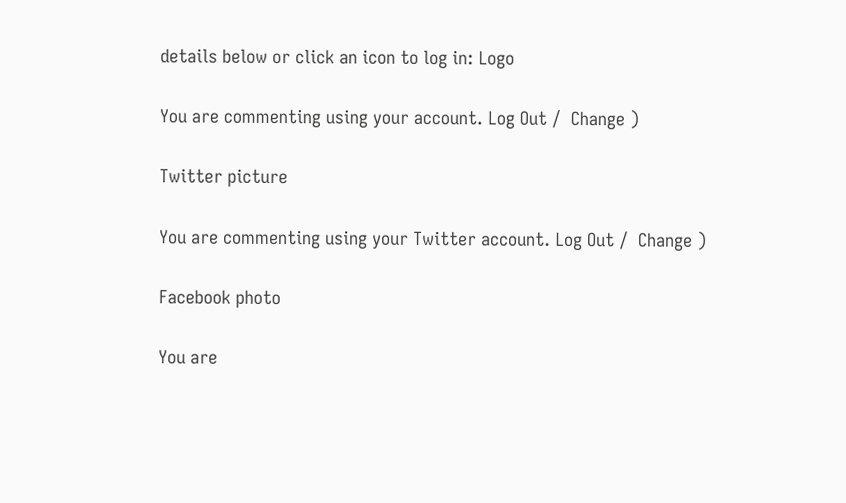details below or click an icon to log in: Logo

You are commenting using your account. Log Out /  Change )

Twitter picture

You are commenting using your Twitter account. Log Out /  Change )

Facebook photo

You are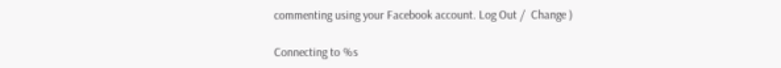commenting using your Facebook account. Log Out /  Change )

Connecting to %s